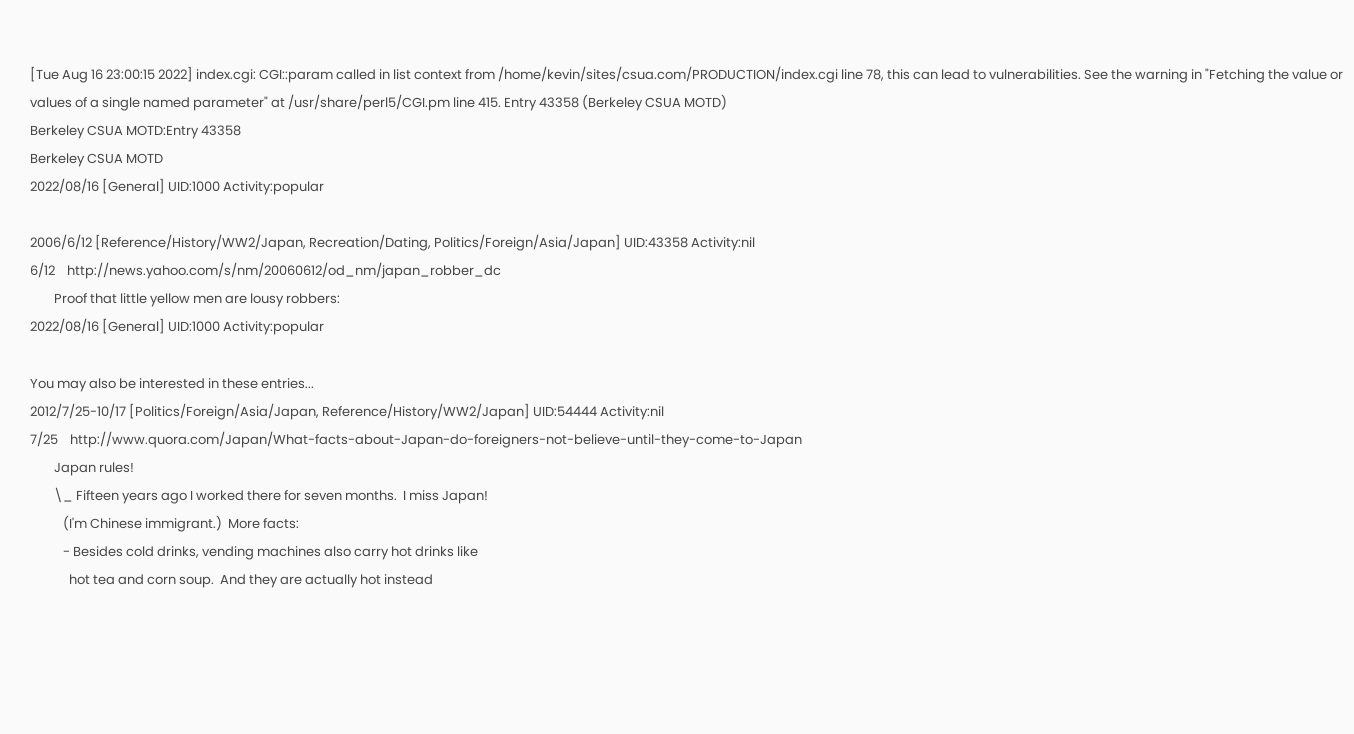[Tue Aug 16 23:00:15 2022] index.cgi: CGI::param called in list context from /home/kevin/sites/csua.com/PRODUCTION/index.cgi line 78, this can lead to vulnerabilities. See the warning in "Fetching the value or values of a single named parameter" at /usr/share/perl5/CGI.pm line 415. Entry 43358 (Berkeley CSUA MOTD)
Berkeley CSUA MOTD:Entry 43358
Berkeley CSUA MOTD
2022/08/16 [General] UID:1000 Activity:popular

2006/6/12 [Reference/History/WW2/Japan, Recreation/Dating, Politics/Foreign/Asia/Japan] UID:43358 Activity:nil
6/12    http://news.yahoo.com/s/nm/20060612/od_nm/japan_robber_dc
        Proof that little yellow men are lousy robbers:
2022/08/16 [General] UID:1000 Activity:popular

You may also be interested in these entries...
2012/7/25-10/17 [Politics/Foreign/Asia/Japan, Reference/History/WW2/Japan] UID:54444 Activity:nil
7/25    http://www.quora.com/Japan/What-facts-about-Japan-do-foreigners-not-believe-until-they-come-to-Japan
        Japan rules!
        \_ Fifteen years ago I worked there for seven months.  I miss Japan!
           (I'm Chinese immigrant.)  More facts:
           - Besides cold drinks, vending machines also carry hot drinks like
             hot tea and corn soup.  And they are actually hot instead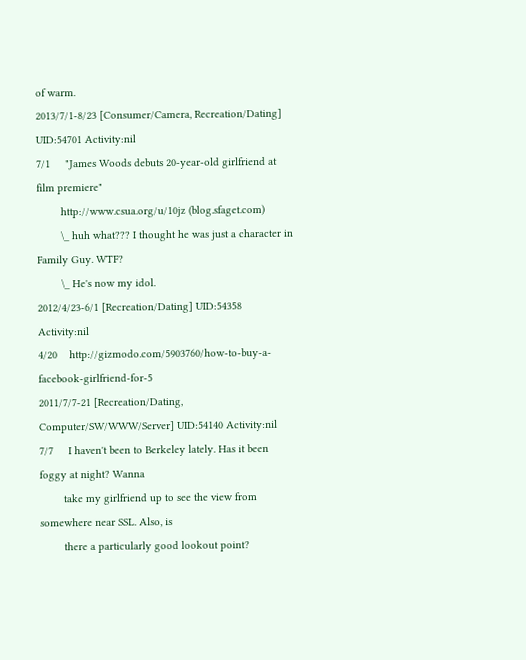of warm.
2013/7/1-8/23 [Consumer/Camera, Recreation/Dating] UID:54701 Activity:nil
7/1     "James Woods debuts 20-year-old girlfriend at film premiere"
        http://www.csua.org/u/10jz (blog.sfaget.com)
        \_ huh what??? I thought he was just a character in Family Guy. WTF?
        \_ He's now my idol.
2012/4/23-6/1 [Recreation/Dating] UID:54358 Activity:nil
4/20    http://gizmodo.com/5903760/how-to-buy-a-facebook-girlfriend-for-5
2011/7/7-21 [Recreation/Dating, Computer/SW/WWW/Server] UID:54140 Activity:nil
7/7     I haven't been to Berkeley lately. Has it been foggy at night? Wanna
        take my girlfriend up to see the view from somewhere near SSL. Also, is
        there a particularly good lookout point?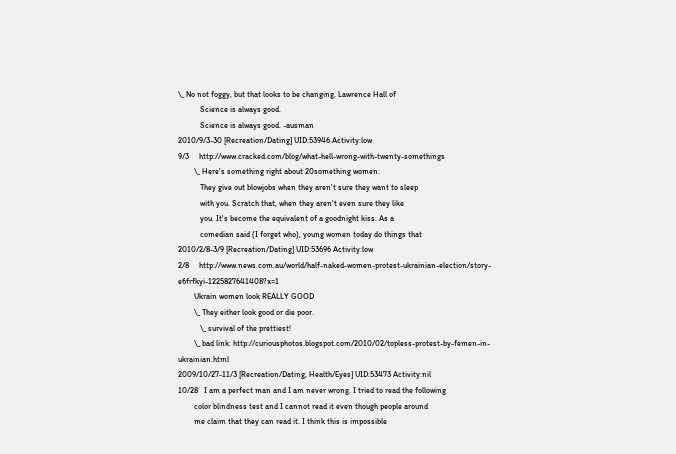\_ No not foggy, but that looks to be changing. Lawrence Hall of
           Science is always good.
           Science is always good. -ausman
2010/9/3-30 [Recreation/Dating] UID:53946 Activity:low
9/3     http://www.cracked.com/blog/what-hell-wrong-with-twenty-somethings
        \_ Here's something right about 20something women:
           They give out blowjobs when they aren't sure they want to sleep
           with you. Scratch that, when they aren't even sure they like
           you. It's become the equivalent of a goodnight kiss. As a
           comedian said (I forget who), young women today do things that
2010/2/8-3/9 [Recreation/Dating] UID:53696 Activity:low
2/8     http://www.news.com.au/world/half-naked-women-protest-ukrainian-election/story-e6frfkyi-1225827641408?x=1
        Ukrain women look REALLY GOOD
        \_ They either look good or die poor.
           \_ survival of the prettiest!
        \_ bad link: http://curiousphotos.blogspot.com/2010/02/topless-protest-by-femen-in-ukrainian.html
2009/10/27-11/3 [Recreation/Dating, Health/Eyes] UID:53473 Activity:nil
10/28   I am a perfect man and I am never wrong. I tried to read the following
        color blindness test and I cannot read it even though people around
        me claim that they can read it. I think this is impossible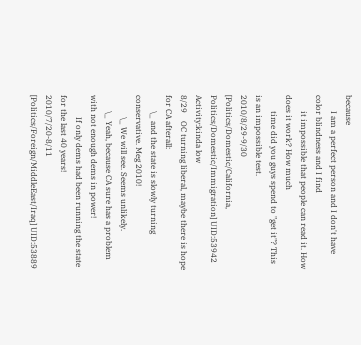because
        I am a perfect person and I don't have color blindness and I find
        it impossible that people can read it. How does it work? How much
        time did you guys spend to "get it"? This is an impossible test.
2010/8/29-9/30 [Politics/Domestic/California, Politics/Domestic/Immigration] UID:53942 Activity:kinda low
8/29    OC turning liberal, maybe there is hope for CA afterall:
        \_ and the state is slowly turning conservative. Meg 2010!
           \_ We will see. Seems unlikely.
        \_ Yeah, because CA sure has a problem with not enough dems in power!
           If only dems had been running the state for the last 40 years!
2010/7/20-8/11 [Politics/Foreign/MiddleEast/Iraq] UID:53889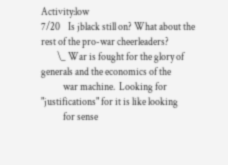Activity:low
7/20    Is jblack still on? What about the rest of the pro-war cheerleaders?
        \_ War is fought for the glory of generals and the economics of the
           war machine.  Looking for "justifications" for it is like looking
           for sense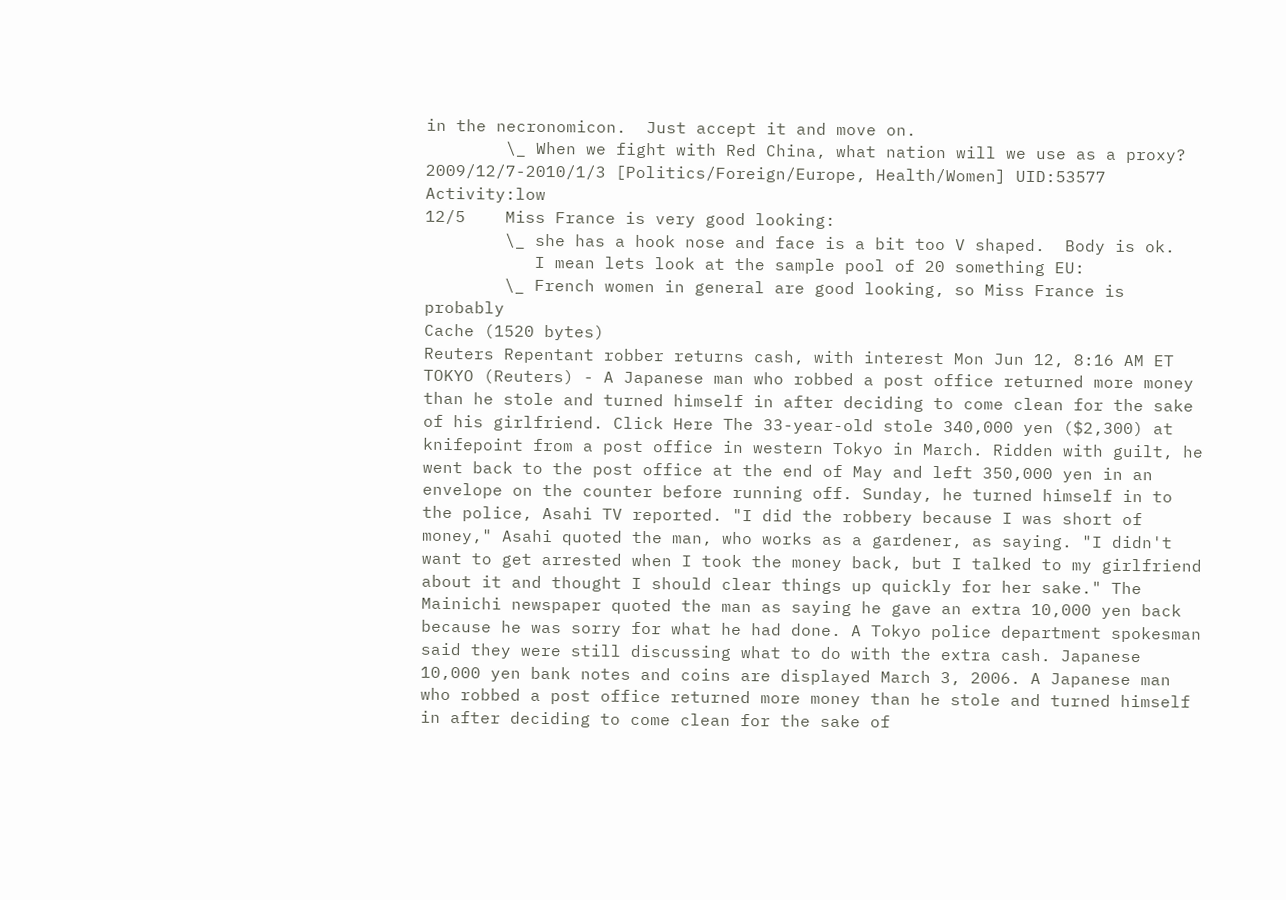in the necronomicon.  Just accept it and move on.
        \_ When we fight with Red China, what nation will we use as a proxy?
2009/12/7-2010/1/3 [Politics/Foreign/Europe, Health/Women] UID:53577 Activity:low
12/5    Miss France is very good looking:
        \_ she has a hook nose and face is a bit too V shaped.  Body is ok.
           I mean lets look at the sample pool of 20 something EU:
        \_ French women in general are good looking, so Miss France is probably
Cache (1520 bytes)
Reuters Repentant robber returns cash, with interest Mon Jun 12, 8:16 AM ET TOKYO (Reuters) - A Japanese man who robbed a post office returned more money than he stole and turned himself in after deciding to come clean for the sake of his girlfriend. Click Here The 33-year-old stole 340,000 yen ($2,300) at knifepoint from a post office in western Tokyo in March. Ridden with guilt, he went back to the post office at the end of May and left 350,000 yen in an envelope on the counter before running off. Sunday, he turned himself in to the police, Asahi TV reported. "I did the robbery because I was short of money," Asahi quoted the man, who works as a gardener, as saying. "I didn't want to get arrested when I took the money back, but I talked to my girlfriend about it and thought I should clear things up quickly for her sake." The Mainichi newspaper quoted the man as saying he gave an extra 10,000 yen back because he was sorry for what he had done. A Tokyo police department spokesman said they were still discussing what to do with the extra cash. Japanese 10,000 yen bank notes and coins are displayed March 3, 2006. A Japanese man who robbed a post office returned more money than he stole and turned himself in after deciding to come clean for the sake of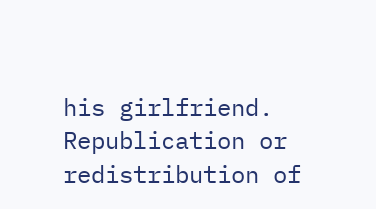his girlfriend. Republication or redistribution of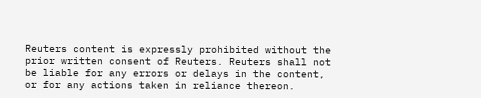Reuters content is expressly prohibited without the prior written consent of Reuters. Reuters shall not be liable for any errors or delays in the content, or for any actions taken in reliance thereon.